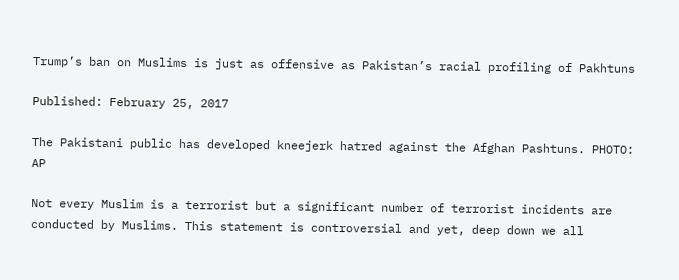Trump’s ban on Muslims is just as offensive as Pakistan’s racial profiling of Pakhtuns

Published: February 25, 2017

The Pakistani public has developed kneejerk hatred against the Afghan Pashtuns. PHOTO: AP

Not every Muslim is a terrorist but a significant number of terrorist incidents are conducted by Muslims. This statement is controversial and yet, deep down we all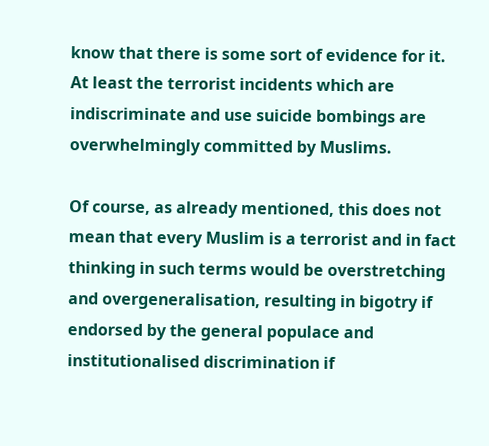know that there is some sort of evidence for it. At least the terrorist incidents which are indiscriminate and use suicide bombings are overwhelmingly committed by Muslims.

Of course, as already mentioned, this does not mean that every Muslim is a terrorist and in fact thinking in such terms would be overstretching and overgeneralisation, resulting in bigotry if endorsed by the general populace and institutionalised discrimination if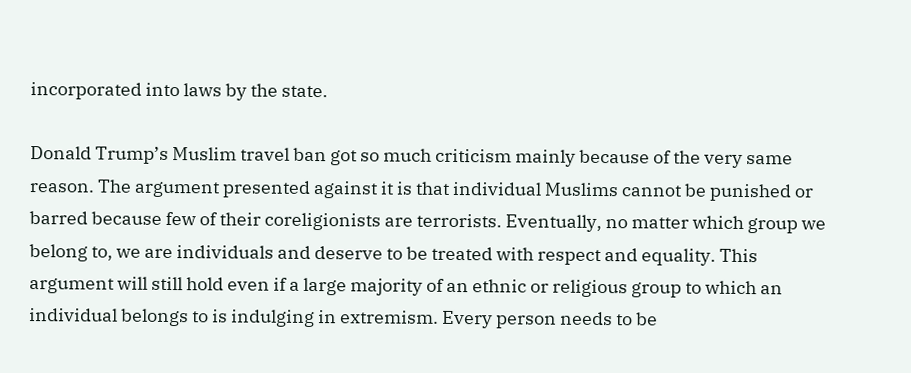incorporated into laws by the state.

Donald Trump’s Muslim travel ban got so much criticism mainly because of the very same reason. The argument presented against it is that individual Muslims cannot be punished or barred because few of their coreligionists are terrorists. Eventually, no matter which group we belong to, we are individuals and deserve to be treated with respect and equality. This argument will still hold even if a large majority of an ethnic or religious group to which an individual belongs to is indulging in extremism. Every person needs to be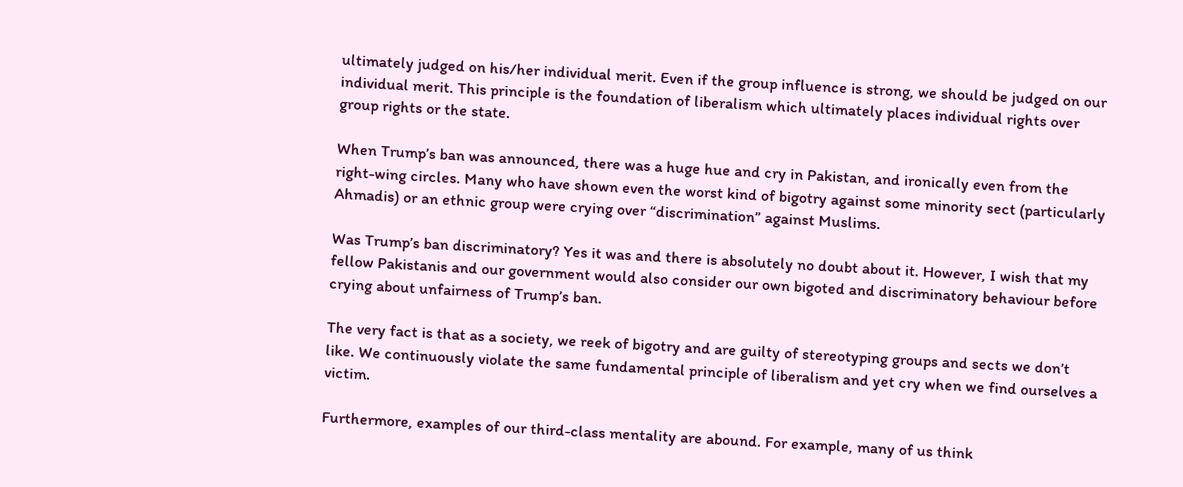ultimately judged on his/her individual merit. Even if the group influence is strong, we should be judged on our individual merit. This principle is the foundation of liberalism which ultimately places individual rights over group rights or the state.

When Trump’s ban was announced, there was a huge hue and cry in Pakistan, and ironically even from the right-wing circles. Many who have shown even the worst kind of bigotry against some minority sect (particularly Ahmadis) or an ethnic group were crying over “discrimination” against Muslims.

Was Trump’s ban discriminatory? Yes it was and there is absolutely no doubt about it. However, I wish that my fellow Pakistanis and our government would also consider our own bigoted and discriminatory behaviour before crying about unfairness of Trump’s ban.

The very fact is that as a society, we reek of bigotry and are guilty of stereotyping groups and sects we don’t like. We continuously violate the same fundamental principle of liberalism and yet cry when we find ourselves a victim.

Furthermore, examples of our third-class mentality are abound. For example, many of us think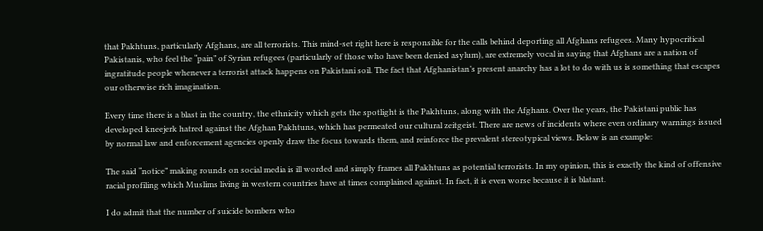that Pakhtuns, particularly Afghans, are all terrorists. This mind-set right here is responsible for the calls behind deporting all Afghans refugees. Many hypocritical Pakistanis, who feel the “pain” of Syrian refugees (particularly of those who have been denied asylum), are extremely vocal in saying that Afghans are a nation of ingratitude people whenever a terrorist attack happens on Pakistani soil. The fact that Afghanistan’s present anarchy has a lot to do with us is something that escapes our otherwise rich imagination.

Every time there is a blast in the country, the ethnicity which gets the spotlight is the Pakhtuns, along with the Afghans. Over the years, the Pakistani public has developed kneejerk hatred against the Afghan Pakhtuns, which has permeated our cultural zeitgeist. There are news of incidents where even ordinary warnings issued by normal law and enforcement agencies openly draw the focus towards them, and reinforce the prevalent stereotypical views. Below is an example:

The said “notice” making rounds on social media is ill worded and simply frames all Pakhtuns as potential terrorists. In my opinion, this is exactly the kind of offensive racial profiling which Muslims living in western countries have at times complained against. In fact, it is even worse because it is blatant.

I do admit that the number of suicide bombers who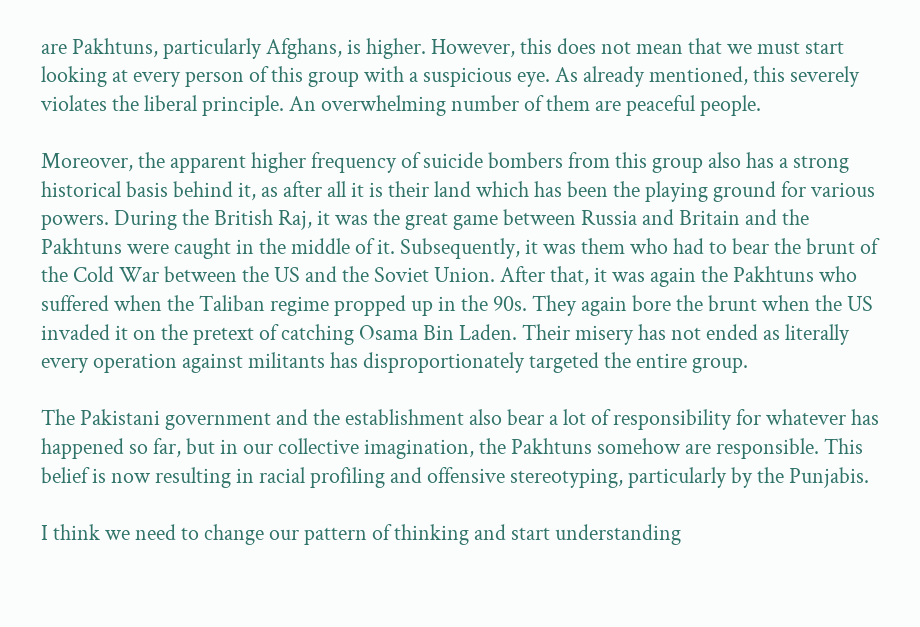are Pakhtuns, particularly Afghans, is higher. However, this does not mean that we must start looking at every person of this group with a suspicious eye. As already mentioned, this severely violates the liberal principle. An overwhelming number of them are peaceful people.

Moreover, the apparent higher frequency of suicide bombers from this group also has a strong historical basis behind it, as after all it is their land which has been the playing ground for various powers. During the British Raj, it was the great game between Russia and Britain and the Pakhtuns were caught in the middle of it. Subsequently, it was them who had to bear the brunt of the Cold War between the US and the Soviet Union. After that, it was again the Pakhtuns who suffered when the Taliban regime propped up in the 90s. They again bore the brunt when the US invaded it on the pretext of catching Osama Bin Laden. Their misery has not ended as literally every operation against militants has disproportionately targeted the entire group.

The Pakistani government and the establishment also bear a lot of responsibility for whatever has happened so far, but in our collective imagination, the Pakhtuns somehow are responsible. This belief is now resulting in racial profiling and offensive stereotyping, particularly by the Punjabis.

I think we need to change our pattern of thinking and start understanding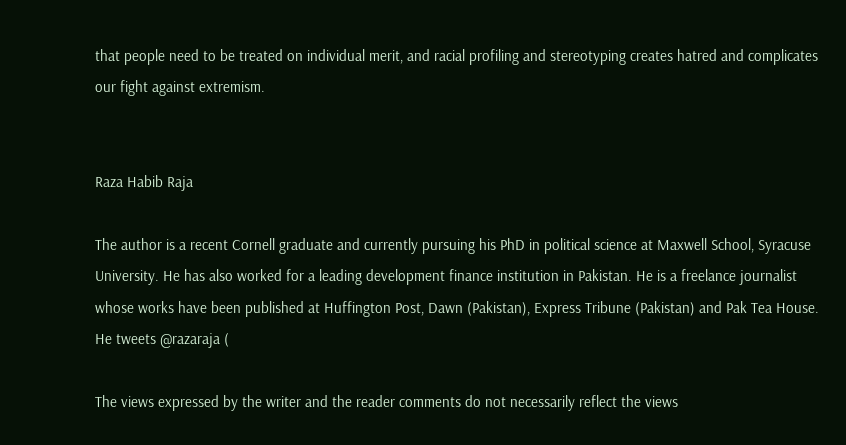that people need to be treated on individual merit, and racial profiling and stereotyping creates hatred and complicates our fight against extremism.


Raza Habib Raja

The author is a recent Cornell graduate and currently pursuing his PhD in political science at Maxwell School, Syracuse University. He has also worked for a leading development finance institution in Pakistan. He is a freelance journalist whose works have been published at Huffington Post, Dawn (Pakistan), Express Tribune (Pakistan) and Pak Tea House. He tweets @razaraja (

The views expressed by the writer and the reader comments do not necessarily reflect the views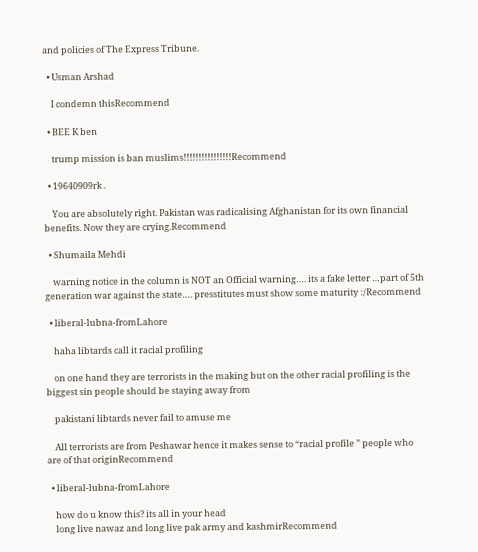and policies of The Express Tribune.

  • Usman Arshad

    I condemn thisRecommend

  • BEE K ben

    trump mission is ban muslims!!!!!!!!!!!!!!!!Recommend

  • 19640909rk .

    You are absolutely right. Pakistan was radicalising Afghanistan for its own financial benefits. Now they are crying.Recommend

  • Shumaila Mehdi

    warning notice in the column is NOT an Official warning…. its a fake letter …part of 5th generation war against the state…. presstitutes must show some maturity :/Recommend

  • liberal-lubna-fromLahore

    haha libtards call it racial profiling

    on one hand they are terrorists in the making but on the other racial profiling is the biggest sin people should be staying away from

    pakistani libtards never fail to amuse me

    All terrorists are from Peshawar hence it makes sense to “racial profile ” people who are of that originRecommend

  • liberal-lubna-fromLahore

    how do u know this? its all in your head
    long live nawaz and long live pak army and kashmirRecommend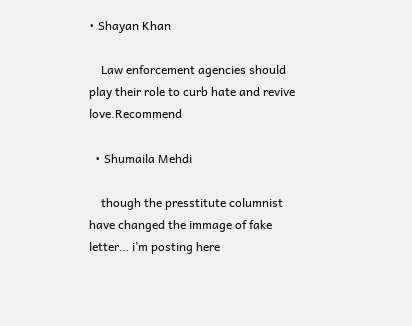• Shayan Khan

    Law enforcement agencies should play their role to curb hate and revive love.Recommend

  • Shumaila Mehdi

    though the presstitute columnist have changed the immage of fake letter… i’m posting here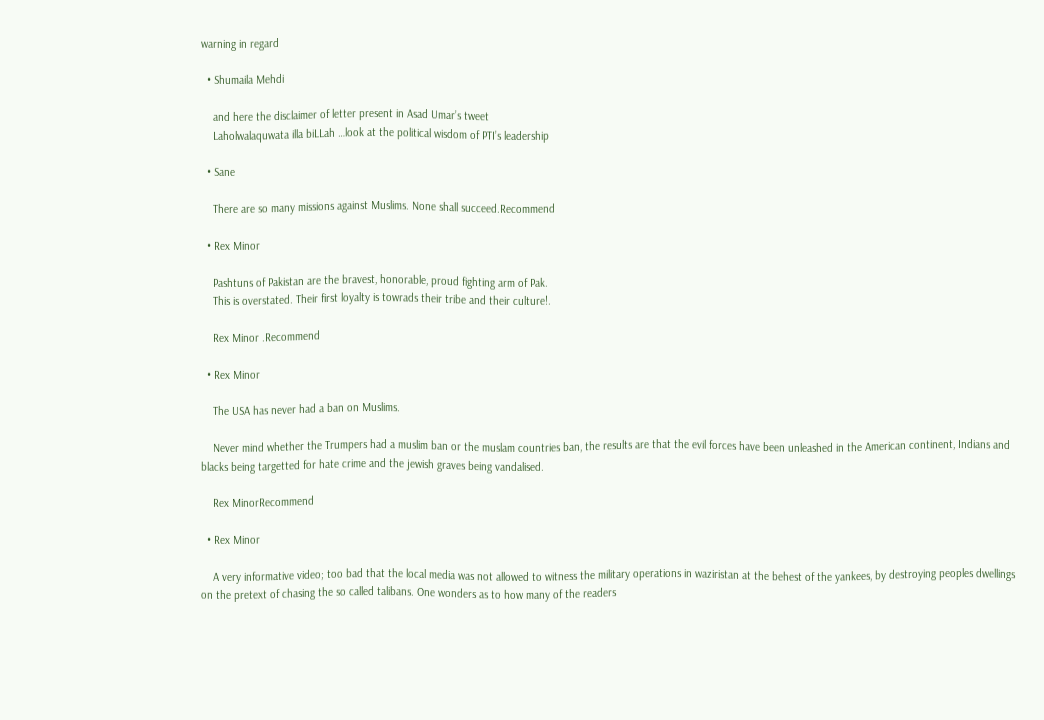warning in regard

  • Shumaila Mehdi

    and here the disclaimer of letter present in Asad Umar’s tweet
    Laholwalaquwata illa biLLah …look at the political wisdom of PTI’s leadership

  • Sane

    There are so many missions against Muslims. None shall succeed.Recommend

  • Rex Minor

    Pashtuns of Pakistan are the bravest, honorable, proud fighting arm of Pak.
    This is overstated. Their first loyalty is towrads their tribe and their culture!.

    Rex Minor .Recommend

  • Rex Minor

    The USA has never had a ban on Muslims.

    Never mind whether the Trumpers had a muslim ban or the muslam countries ban, the results are that the evil forces have been unleashed in the American continent, Indians and blacks being targetted for hate crime and the jewish graves being vandalised.

    Rex MinorRecommend

  • Rex Minor

    A very informative video; too bad that the local media was not allowed to witness the military operations in waziristan at the behest of the yankees, by destroying peoples dwellings on the pretext of chasing the so called talibans. One wonders as to how many of the readers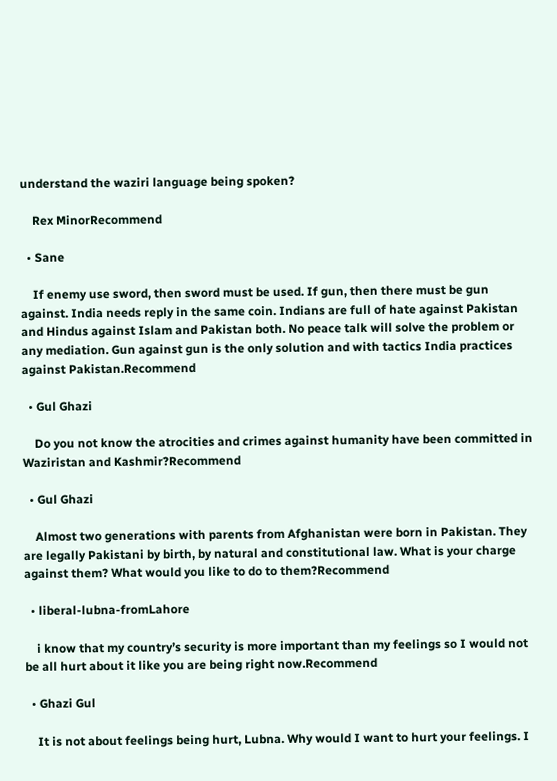understand the waziri language being spoken?

    Rex MinorRecommend

  • Sane

    If enemy use sword, then sword must be used. If gun, then there must be gun against. India needs reply in the same coin. Indians are full of hate against Pakistan and Hindus against Islam and Pakistan both. No peace talk will solve the problem or any mediation. Gun against gun is the only solution and with tactics India practices against Pakistan.Recommend

  • Gul Ghazi

    Do you not know the atrocities and crimes against humanity have been committed in Waziristan and Kashmir?Recommend

  • Gul Ghazi

    Almost two generations with parents from Afghanistan were born in Pakistan. They are legally Pakistani by birth, by natural and constitutional law. What is your charge against them? What would you like to do to them?Recommend

  • liberal-lubna-fromLahore

    i know that my country’s security is more important than my feelings so I would not be all hurt about it like you are being right now.Recommend

  • Ghazi Gul

    It is not about feelings being hurt, Lubna. Why would I want to hurt your feelings. I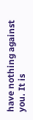have nothing against you. It is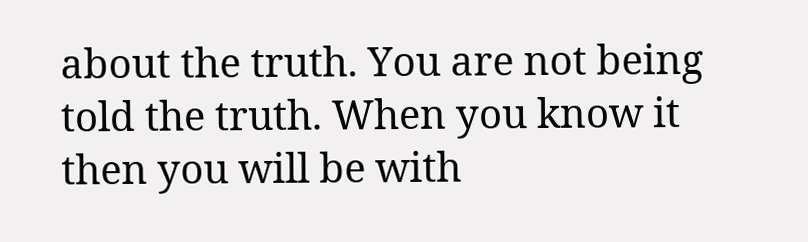about the truth. You are not being told the truth. When you know it then you will be with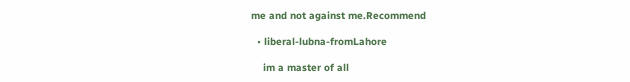me and not against me.Recommend

  • liberal-lubna-fromLahore

    im a master of all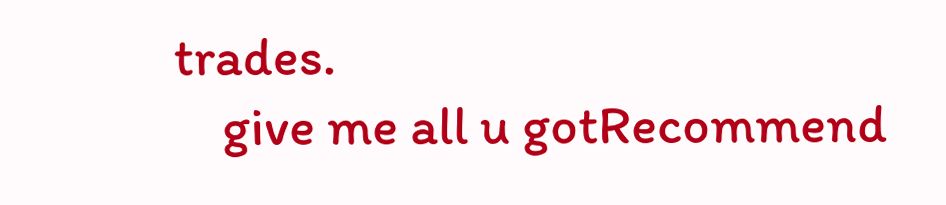trades.
    give me all u gotRecommend